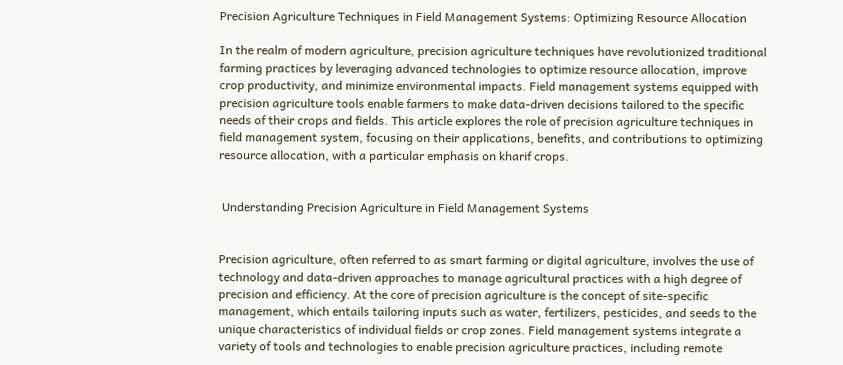Precision Agriculture Techniques in Field Management Systems: Optimizing Resource Allocation

In the realm of modern agriculture, precision agriculture techniques have revolutionized traditional farming practices by leveraging advanced technologies to optimize resource allocation, improve crop productivity, and minimize environmental impacts. Field management systems equipped with precision agriculture tools enable farmers to make data-driven decisions tailored to the specific needs of their crops and fields. This article explores the role of precision agriculture techniques in field management system, focusing on their applications, benefits, and contributions to optimizing resource allocation, with a particular emphasis on kharif crops.


 Understanding Precision Agriculture in Field Management Systems


Precision agriculture, often referred to as smart farming or digital agriculture, involves the use of technology and data-driven approaches to manage agricultural practices with a high degree of precision and efficiency. At the core of precision agriculture is the concept of site-specific management, which entails tailoring inputs such as water, fertilizers, pesticides, and seeds to the unique characteristics of individual fields or crop zones. Field management systems integrate a variety of tools and technologies to enable precision agriculture practices, including remote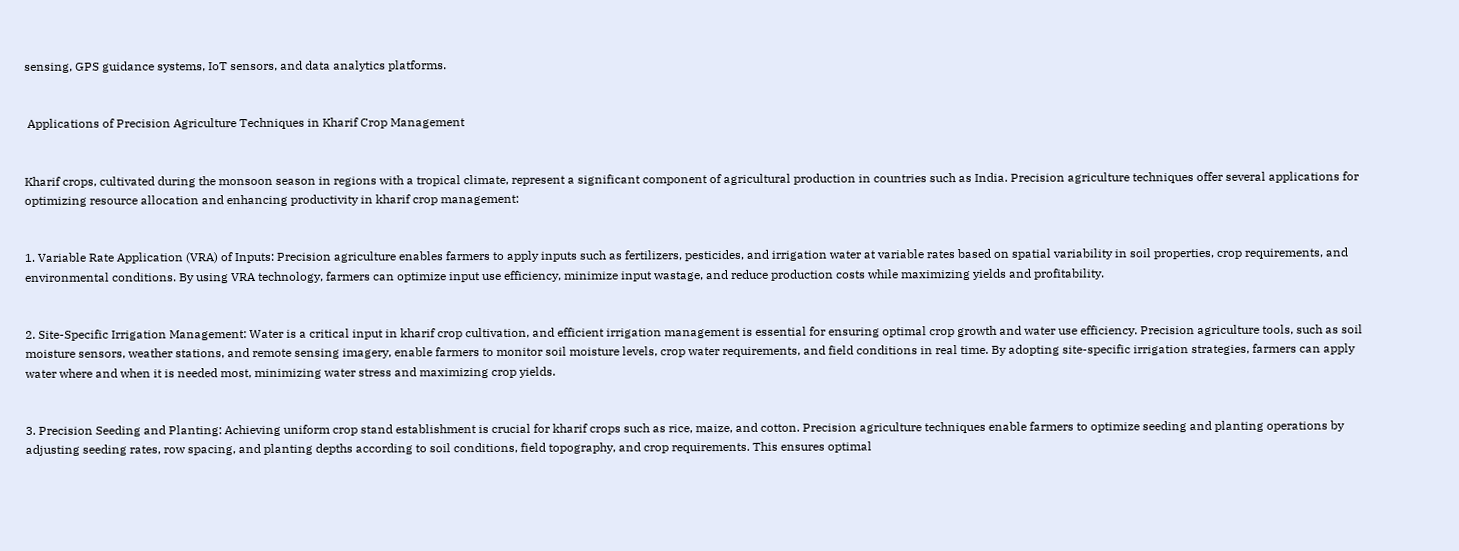sensing, GPS guidance systems, IoT sensors, and data analytics platforms.


 Applications of Precision Agriculture Techniques in Kharif Crop Management


Kharif crops, cultivated during the monsoon season in regions with a tropical climate, represent a significant component of agricultural production in countries such as India. Precision agriculture techniques offer several applications for optimizing resource allocation and enhancing productivity in kharif crop management:


1. Variable Rate Application (VRA) of Inputs: Precision agriculture enables farmers to apply inputs such as fertilizers, pesticides, and irrigation water at variable rates based on spatial variability in soil properties, crop requirements, and environmental conditions. By using VRA technology, farmers can optimize input use efficiency, minimize input wastage, and reduce production costs while maximizing yields and profitability.


2. Site-Specific Irrigation Management: Water is a critical input in kharif crop cultivation, and efficient irrigation management is essential for ensuring optimal crop growth and water use efficiency. Precision agriculture tools, such as soil moisture sensors, weather stations, and remote sensing imagery, enable farmers to monitor soil moisture levels, crop water requirements, and field conditions in real time. By adopting site-specific irrigation strategies, farmers can apply water where and when it is needed most, minimizing water stress and maximizing crop yields.


3. Precision Seeding and Planting: Achieving uniform crop stand establishment is crucial for kharif crops such as rice, maize, and cotton. Precision agriculture techniques enable farmers to optimize seeding and planting operations by adjusting seeding rates, row spacing, and planting depths according to soil conditions, field topography, and crop requirements. This ensures optimal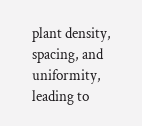plant density, spacing, and uniformity, leading to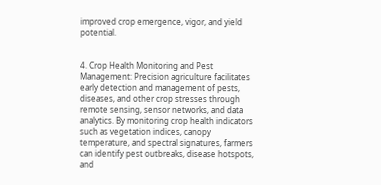improved crop emergence, vigor, and yield potential.


4. Crop Health Monitoring and Pest Management: Precision agriculture facilitates early detection and management of pests, diseases, and other crop stresses through remote sensing, sensor networks, and data analytics. By monitoring crop health indicators such as vegetation indices, canopy temperature, and spectral signatures, farmers can identify pest outbreaks, disease hotspots, and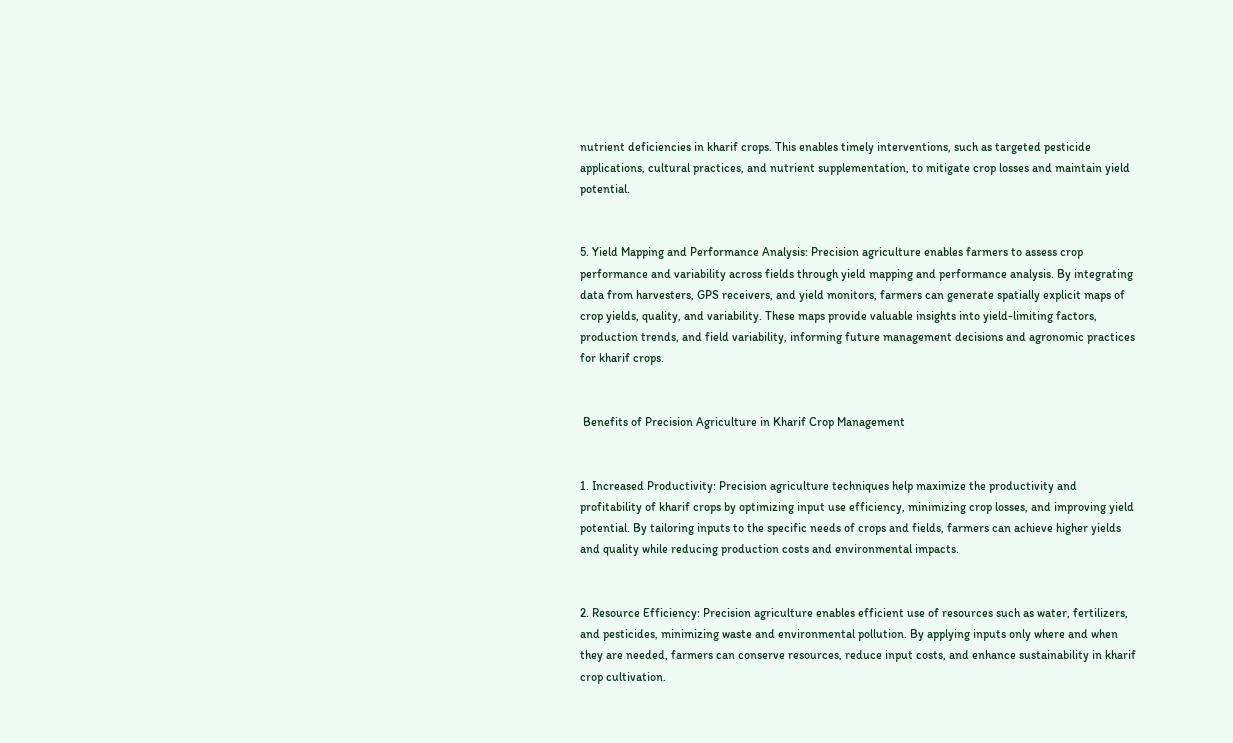nutrient deficiencies in kharif crops. This enables timely interventions, such as targeted pesticide applications, cultural practices, and nutrient supplementation, to mitigate crop losses and maintain yield potential.


5. Yield Mapping and Performance Analysis: Precision agriculture enables farmers to assess crop performance and variability across fields through yield mapping and performance analysis. By integrating data from harvesters, GPS receivers, and yield monitors, farmers can generate spatially explicit maps of crop yields, quality, and variability. These maps provide valuable insights into yield-limiting factors, production trends, and field variability, informing future management decisions and agronomic practices for kharif crops.


 Benefits of Precision Agriculture in Kharif Crop Management


1. Increased Productivity: Precision agriculture techniques help maximize the productivity and profitability of kharif crops by optimizing input use efficiency, minimizing crop losses, and improving yield potential. By tailoring inputs to the specific needs of crops and fields, farmers can achieve higher yields and quality while reducing production costs and environmental impacts.


2. Resource Efficiency: Precision agriculture enables efficient use of resources such as water, fertilizers, and pesticides, minimizing waste and environmental pollution. By applying inputs only where and when they are needed, farmers can conserve resources, reduce input costs, and enhance sustainability in kharif crop cultivation.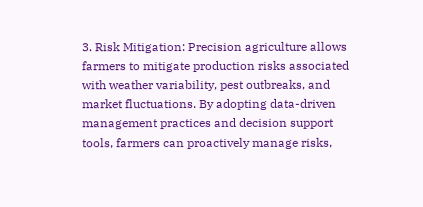3. Risk Mitigation: Precision agriculture allows farmers to mitigate production risks associated with weather variability, pest outbreaks, and market fluctuations. By adopting data-driven management practices and decision support tools, farmers can proactively manage risks,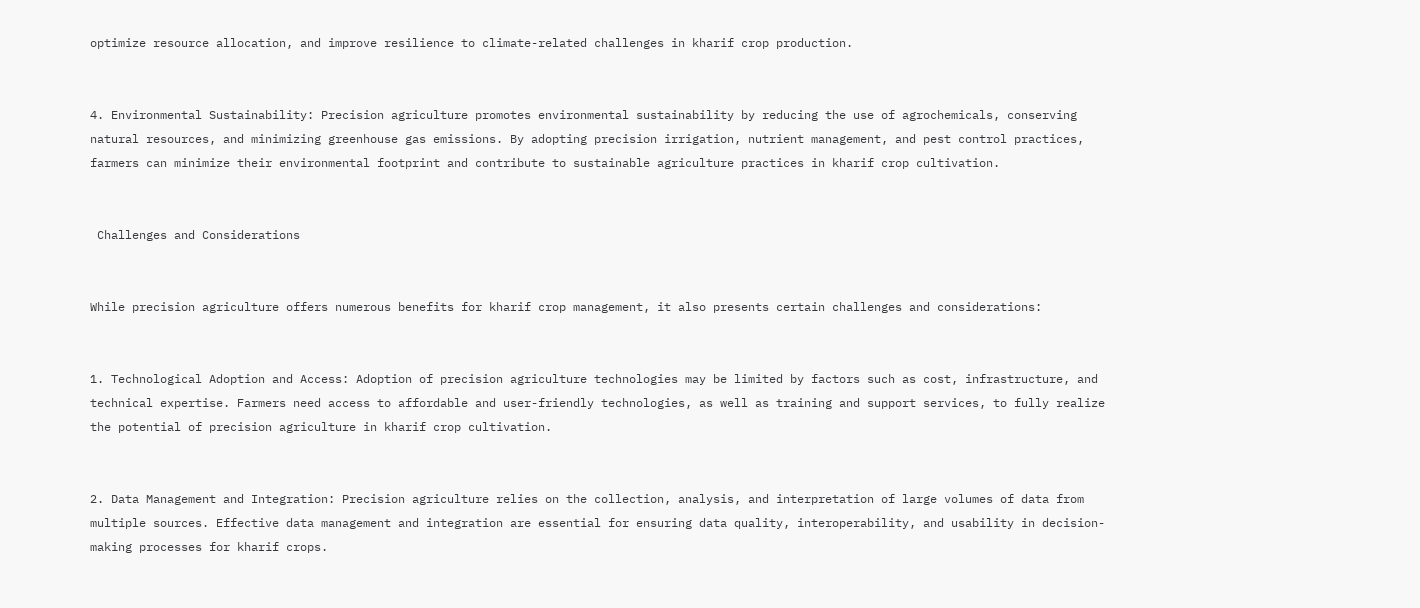optimize resource allocation, and improve resilience to climate-related challenges in kharif crop production.


4. Environmental Sustainability: Precision agriculture promotes environmental sustainability by reducing the use of agrochemicals, conserving natural resources, and minimizing greenhouse gas emissions. By adopting precision irrigation, nutrient management, and pest control practices, farmers can minimize their environmental footprint and contribute to sustainable agriculture practices in kharif crop cultivation.


 Challenges and Considerations


While precision agriculture offers numerous benefits for kharif crop management, it also presents certain challenges and considerations:


1. Technological Adoption and Access: Adoption of precision agriculture technologies may be limited by factors such as cost, infrastructure, and technical expertise. Farmers need access to affordable and user-friendly technologies, as well as training and support services, to fully realize the potential of precision agriculture in kharif crop cultivation.


2. Data Management and Integration: Precision agriculture relies on the collection, analysis, and interpretation of large volumes of data from multiple sources. Effective data management and integration are essential for ensuring data quality, interoperability, and usability in decision-making processes for kharif crops.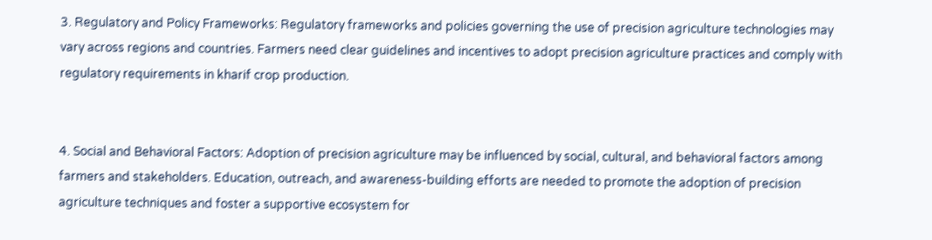3. Regulatory and Policy Frameworks: Regulatory frameworks and policies governing the use of precision agriculture technologies may vary across regions and countries. Farmers need clear guidelines and incentives to adopt precision agriculture practices and comply with regulatory requirements in kharif crop production.


4. Social and Behavioral Factors: Adoption of precision agriculture may be influenced by social, cultural, and behavioral factors among farmers and stakeholders. Education, outreach, and awareness-building efforts are needed to promote the adoption of precision agriculture techniques and foster a supportive ecosystem for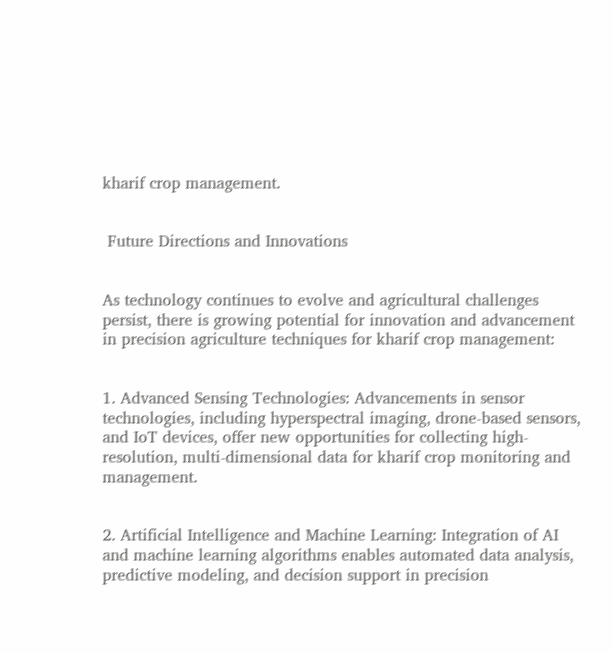kharif crop management.


 Future Directions and Innovations


As technology continues to evolve and agricultural challenges persist, there is growing potential for innovation and advancement in precision agriculture techniques for kharif crop management:


1. Advanced Sensing Technologies: Advancements in sensor technologies, including hyperspectral imaging, drone-based sensors, and IoT devices, offer new opportunities for collecting high-resolution, multi-dimensional data for kharif crop monitoring and management.


2. Artificial Intelligence and Machine Learning: Integration of AI and machine learning algorithms enables automated data analysis, predictive modeling, and decision support in precision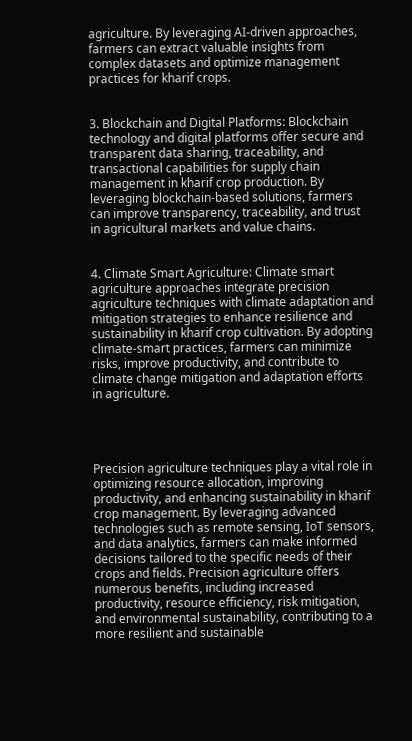agriculture. By leveraging AI-driven approaches, farmers can extract valuable insights from complex datasets and optimize management practices for kharif crops.


3. Blockchain and Digital Platforms: Blockchain technology and digital platforms offer secure and transparent data sharing, traceability, and transactional capabilities for supply chain management in kharif crop production. By leveraging blockchain-based solutions, farmers can improve transparency, traceability, and trust in agricultural markets and value chains.


4. Climate Smart Agriculture: Climate smart agriculture approaches integrate precision agriculture techniques with climate adaptation and mitigation strategies to enhance resilience and sustainability in kharif crop cultivation. By adopting climate-smart practices, farmers can minimize risks, improve productivity, and contribute to climate change mitigation and adaptation efforts in agriculture.




Precision agriculture techniques play a vital role in optimizing resource allocation, improving productivity, and enhancing sustainability in kharif crop management. By leveraging advanced technologies such as remote sensing, IoT sensors, and data analytics, farmers can make informed decisions tailored to the specific needs of their crops and fields. Precision agriculture offers numerous benefits, including increased productivity, resource efficiency, risk mitigation, and environmental sustainability, contributing to a more resilient and sustainable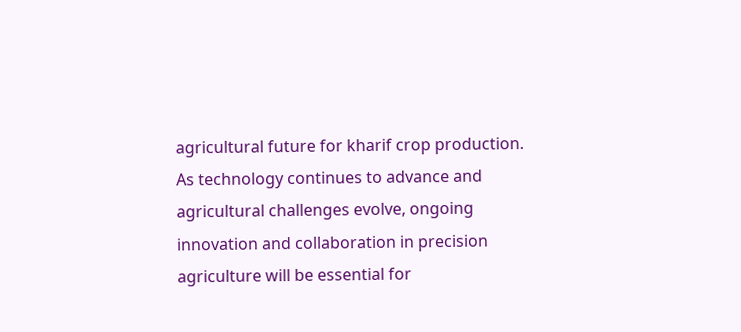agricultural future for kharif crop production. As technology continues to advance and agricultural challenges evolve, ongoing innovation and collaboration in precision agriculture will be essential for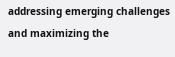addressing emerging challenges and maximizing the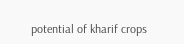potential of kharif crops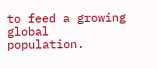to feed a growing global population.